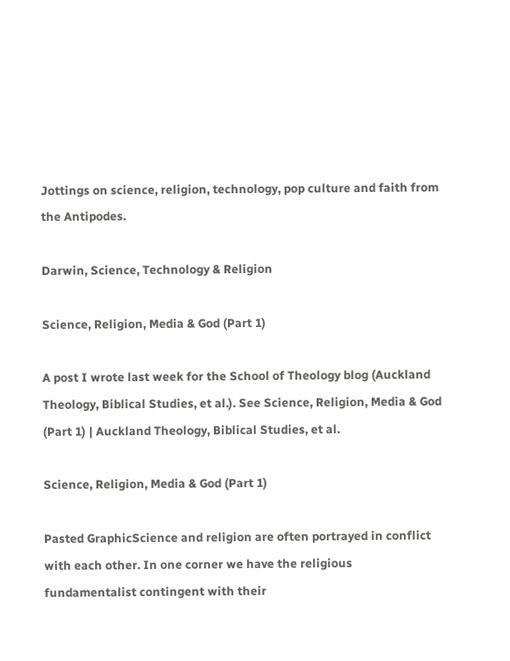Jottings on science, religion, technology, pop culture and faith from the Antipodes.

Darwin, Science, Technology & Religion

Science, Religion, Media & God (Part 1)

A post I wrote last week for the School of Theology blog (Auckland Theology, Biblical Studies, et al.). See Science, Religion, Media & God (Part 1) | Auckland Theology, Biblical Studies, et al.

Science, Religion, Media & God (Part 1)

Pasted GraphicScience and religion are often portrayed in conflict with each other. In one corner we have the religious fundamentalist contingent with their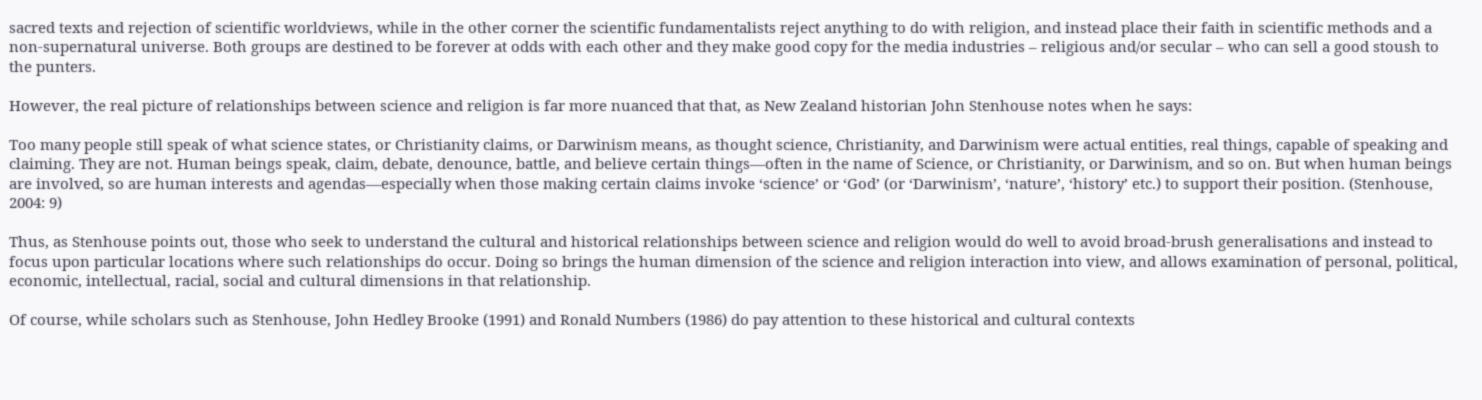sacred texts and rejection of scientific worldviews, while in the other corner the scientific fundamentalists reject anything to do with religion, and instead place their faith in scientific methods and a non-supernatural universe. Both groups are destined to be forever at odds with each other and they make good copy for the media industries – religious and/or secular – who can sell a good stoush to the punters.

However, the real picture of relationships between science and religion is far more nuanced that that, as New Zealand historian John Stenhouse notes when he says:

Too many people still speak of what science states, or Christianity claims, or Darwinism means, as thought science, Christianity, and Darwinism were actual entities, real things, capable of speaking and claiming. They are not. Human beings speak, claim, debate, denounce, battle, and believe certain things—often in the name of Science, or Christianity, or Darwinism, and so on. But when human beings are involved, so are human interests and agendas—especially when those making certain claims invoke ‘science’ or ‘God’ (or ‘Darwinism’, ‘nature’, ‘history’ etc.) to support their position. (Stenhouse, 2004: 9)

Thus, as Stenhouse points out, those who seek to understand the cultural and historical relationships between science and religion would do well to avoid broad-brush generalisations and instead to focus upon particular locations where such relationships do occur. Doing so brings the human dimension of the science and religion interaction into view, and allows examination of personal, political, economic, intellectual, racial, social and cultural dimensions in that relationship.

Of course, while scholars such as Stenhouse, John Hedley Brooke (1991) and Ronald Numbers (1986) do pay attention to these historical and cultural contexts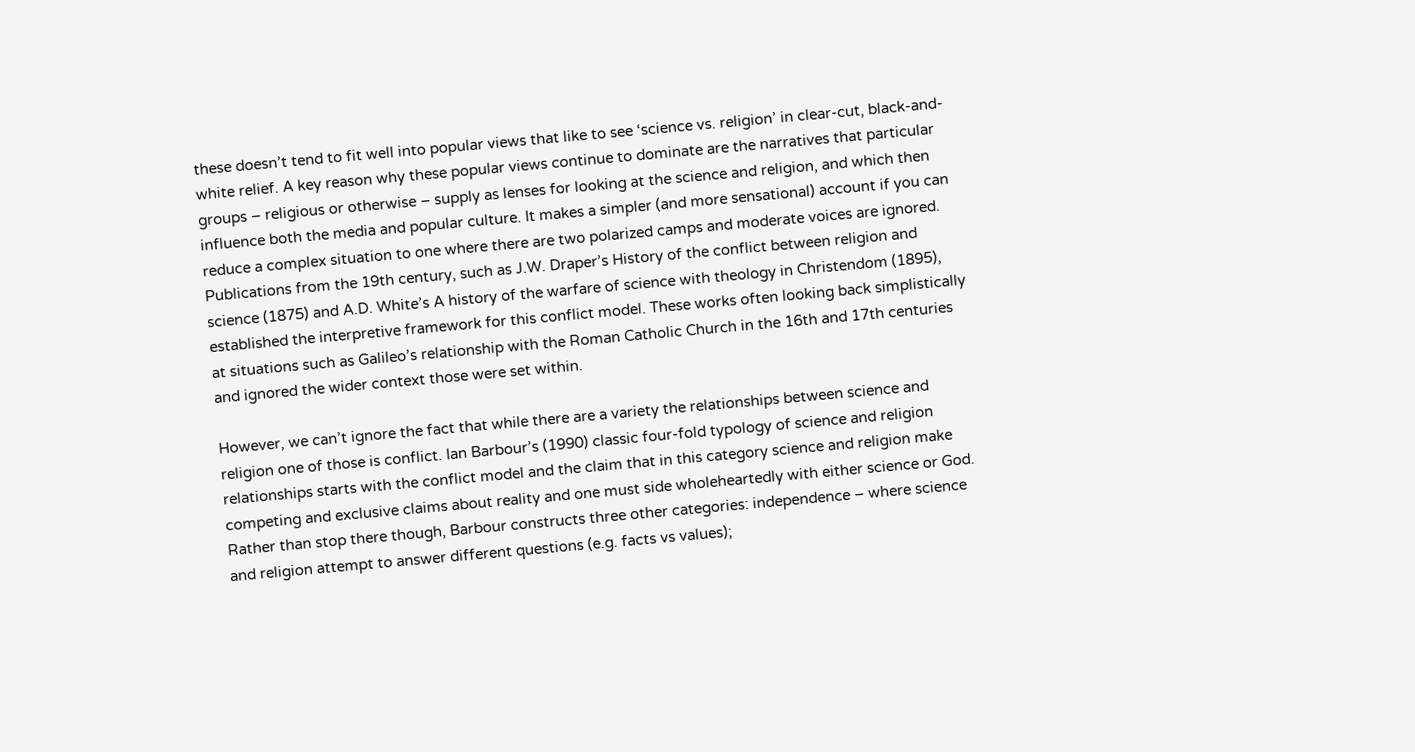these doesn’t tend to fit well into popular views that like to see ‘science vs. religion’ in clear-cut, black-and-white relief. A key reason why these popular views continue to dominate are the narratives that particular groups – religious or otherwise – supply as lenses for looking at the science and religion, and which then influence both the media and popular culture. It makes a simpler (and more sensational) account if you can reduce a complex situation to one where there are two polarized camps and moderate voices are ignored. Publications from the 19th century, such as J.W. Draper’s History of the conflict between religion and science (1875) and A.D. White’s A history of the warfare of science with theology in Christendom (1895), established the interpretive framework for this conflict model. These works often looking back simplistically at situations such as Galileo’s relationship with the Roman Catholic Church in the 16th and 17th centuries and ignored the wider context those were set within.

However, we can’t ignore the fact that while there are a variety the relationships between science and religion one of those is conflict. Ian Barbour’s (1990) classic four-fold typology of science and religion relationships starts with the conflict model and the claim that in this category science and religion make competing and exclusive claims about reality and one must side wholeheartedly with either science or God. Rather than stop there though, Barbour constructs three other categories: independence – where science and religion attempt to answer different questions (e.g. facts vs values);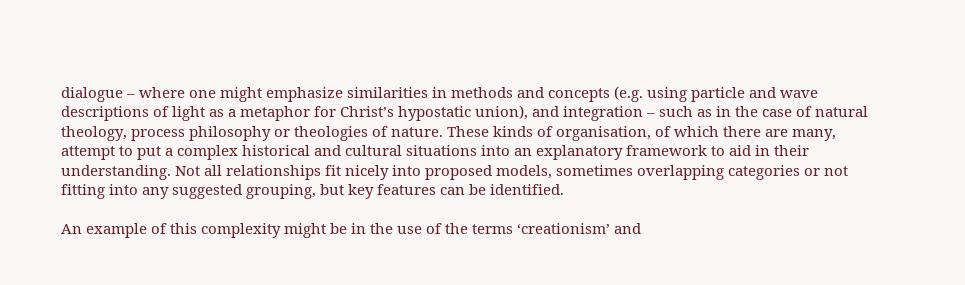dialogue – where one might emphasize similarities in methods and concepts (e.g. using particle and wave descriptions of light as a metaphor for Christ’s hypostatic union), and integration – such as in the case of natural theology, process philosophy or theologies of nature. These kinds of organisation, of which there are many, attempt to put a complex historical and cultural situations into an explanatory framework to aid in their understanding. Not all relationships fit nicely into proposed models, sometimes overlapping categories or not fitting into any suggested grouping, but key features can be identified.

An example of this complexity might be in the use of the terms ‘creationism’ and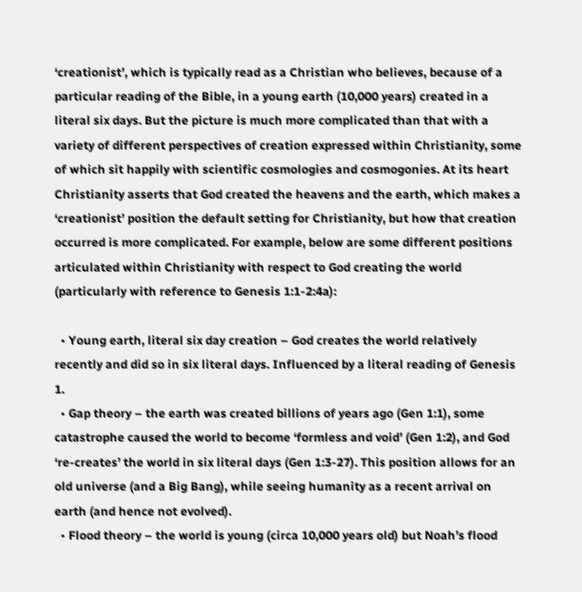‘creationist’, which is typically read as a Christian who believes, because of a particular reading of the Bible, in a young earth (10,000 years) created in a literal six days. But the picture is much more complicated than that with a variety of different perspectives of creation expressed within Christianity, some of which sit happily with scientific cosmologies and cosmogonies. At its heart Christianity asserts that God created the heavens and the earth, which makes a ‘creationist’ position the default setting for Christianity, but how that creation occurred is more complicated. For example, below are some different positions articulated within Christianity with respect to God creating the world (particularly with reference to Genesis 1:1-2:4a):

  • Young earth, literal six day creation – God creates the world relatively recently and did so in six literal days. Influenced by a literal reading of Genesis 1.
  • Gap theory – the earth was created billions of years ago (Gen 1:1), some catastrophe caused the world to become ‘formless and void’ (Gen 1:2), and God ‘re-creates’ the world in six literal days (Gen 1:3-27). This position allows for an old universe (and a Big Bang), while seeing humanity as a recent arrival on earth (and hence not evolved).
  • Flood theory – the world is young (circa 10,000 years old) but Noah’s flood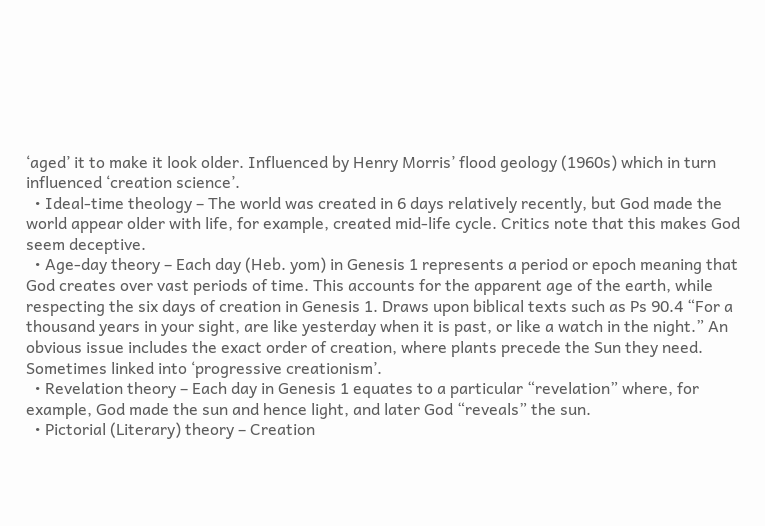‘aged’ it to make it look older. Influenced by Henry Morris’ flood geology (1960s) which in turn influenced ‘creation science’.
  • Ideal-time theology – The world was created in 6 days relatively recently, but God made the world appear older with life, for example, created mid-life cycle. Critics note that this makes God seem deceptive.
  • Age-day theory – Each day (Heb. yom) in Genesis 1 represents a period or epoch meaning that God creates over vast periods of time. This accounts for the apparent age of the earth, while respecting the six days of creation in Genesis 1. Draws upon biblical texts such as Ps 90.4 “For a thousand years in your sight, are like yesterday when it is past, or like a watch in the night.” An obvious issue includes the exact order of creation, where plants precede the Sun they need. Sometimes linked into ‘progressive creationism’.
  • Revelation theory – Each day in Genesis 1 equates to a particular “revelation” where, for example, God made the sun and hence light, and later God “reveals” the sun.
  • Pictorial (Literary) theory – Creation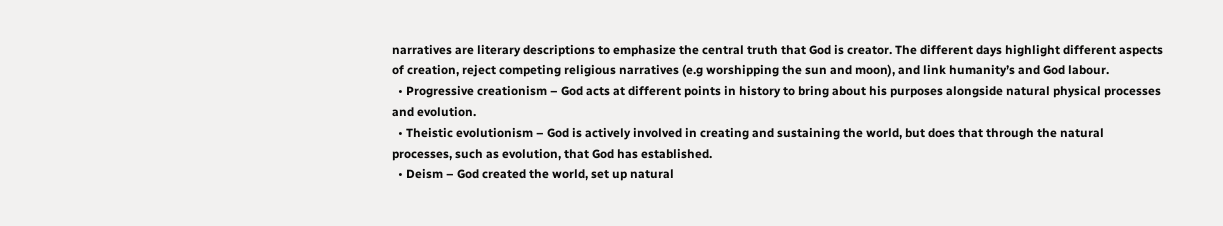narratives are literary descriptions to emphasize the central truth that God is creator. The different days highlight different aspects of creation, reject competing religious narratives (e.g worshipping the sun and moon), and link humanity’s and God labour.
  • Progressive creationism – God acts at different points in history to bring about his purposes alongside natural physical processes and evolution.
  • Theistic evolutionism – God is actively involved in creating and sustaining the world, but does that through the natural processes, such as evolution, that God has established.
  • Deism – God created the world, set up natural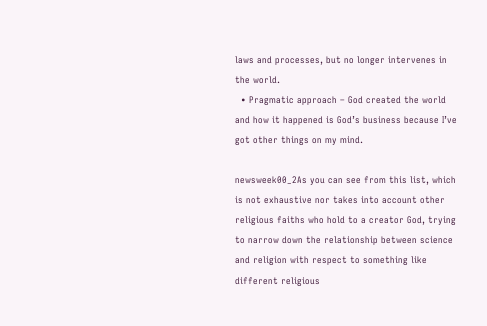laws and processes, but no longer intervenes in the world.
  • Pragmatic approach – God created the world and how it happened is God’s business because I’ve got other things on my mind.

newsweek00_2As you can see from this list, which is not exhaustive nor takes into account other religious faiths who hold to a creator God, trying to narrow down the relationship between science and religion with respect to something like different religious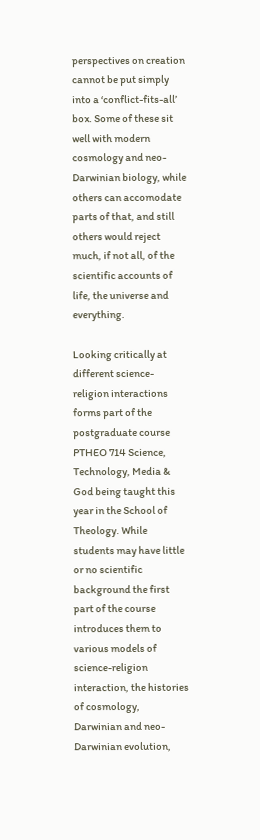perspectives on creation cannot be put simply into a ‘conflict-fits-all’ box. Some of these sit well with modern cosmology and neo-Darwinian biology, while others can accomodate parts of that, and still others would reject much, if not all, of the scientific accounts of life, the universe and everything.

Looking critically at different science-religion interactions forms part of the postgraduate course PTHEO 714 Science, Technology, Media & God being taught this year in the School of Theology. While students may have little or no scientific background the first part of the course introduces them to various models of science-religion interaction, the histories of cosmology, Darwinian and neo-Darwinian evolution,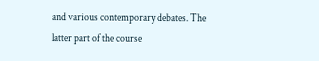and various contemporary debates. The latter part of the course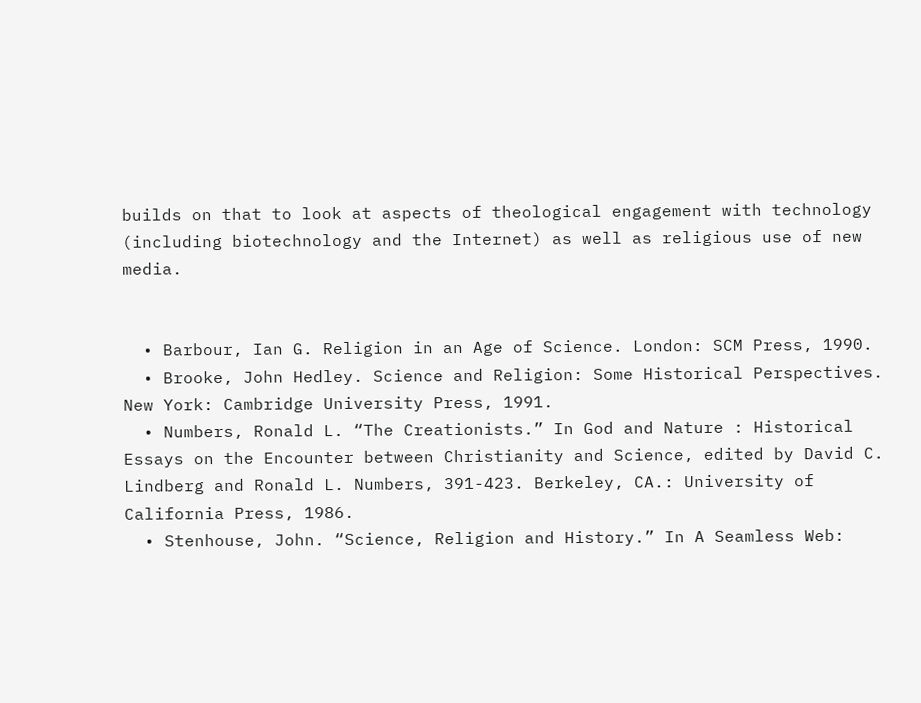builds on that to look at aspects of theological engagement with technology (including biotechnology and the Internet) as well as religious use of new media.


  • Barbour, Ian G. Religion in an Age of Science. London: SCM Press, 1990.
  • Brooke, John Hedley. Science and Religion: Some Historical Perspectives. New York: Cambridge University Press, 1991.
  • Numbers, Ronald L. “The Creationists.” In God and Nature : Historical Essays on the Encounter between Christianity and Science, edited by David C. Lindberg and Ronald L. Numbers, 391-423. Berkeley, CA.: University of California Press, 1986.
  • Stenhouse, John. “Science, Religion and History.” In A Seamless Web: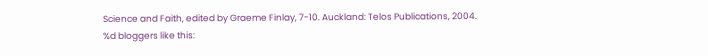Science and Faith, edited by Graeme Finlay, 7-10. Auckland: Telos Publications, 2004.
%d bloggers like this: